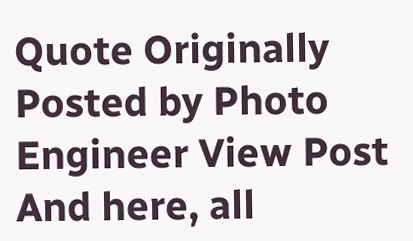Quote Originally Posted by Photo Engineer View Post
And here, all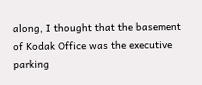along, I thought that the basement of Kodak Office was the executive parking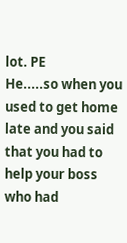lot. PE
He.....so when you used to get home late and you said that you had to help your boss who had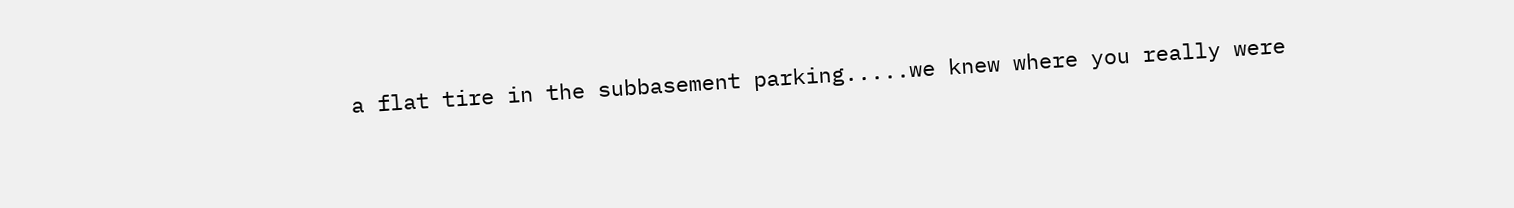a flat tire in the subbasement parking.....we knew where you really were